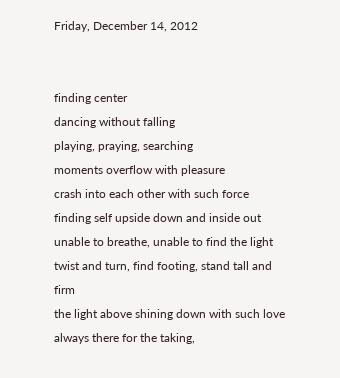Friday, December 14, 2012


finding center
dancing without falling
playing, praying, searching
moments overflow with pleasure
crash into each other with such force
finding self upside down and inside out
unable to breathe, unable to find the light
twist and turn, find footing, stand tall and firm
the light above shining down with such love
always there for the taking,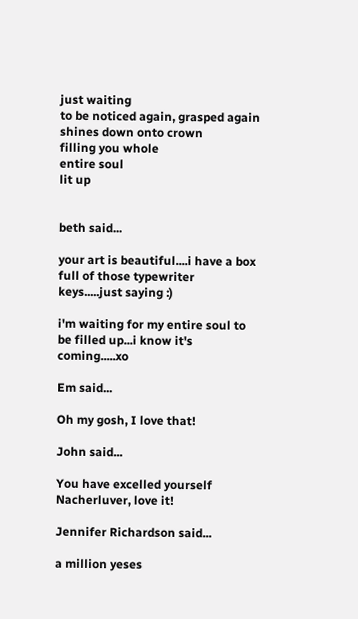just waiting
to be noticed again, grasped again
shines down onto crown
filling you whole
entire soul
lit up


beth said...

your art is beautiful....i have a box full of those typewriter keys.....just saying :)

i'm waiting for my entire soul to be filled up...i know it's coming.....xo

Em said...

Oh my gosh, I love that!

John said...

You have excelled yourself Nacherluver, love it!

Jennifer Richardson said...

a million yeses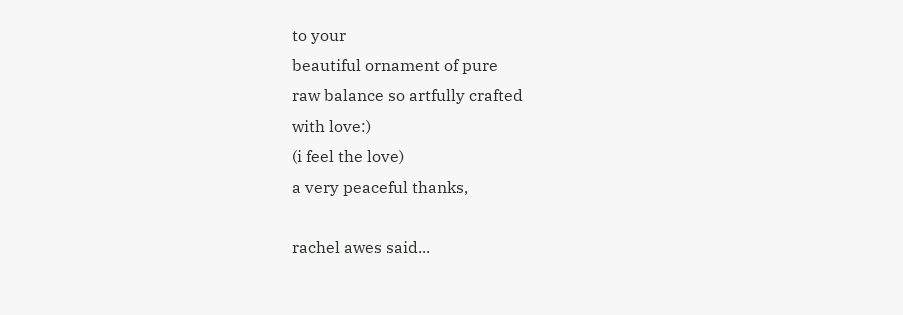to your
beautiful ornament of pure
raw balance so artfully crafted
with love:)
(i feel the love)
a very peaceful thanks,

rachel awes said...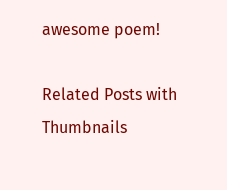awesome poem!

Related Posts with Thumbnails